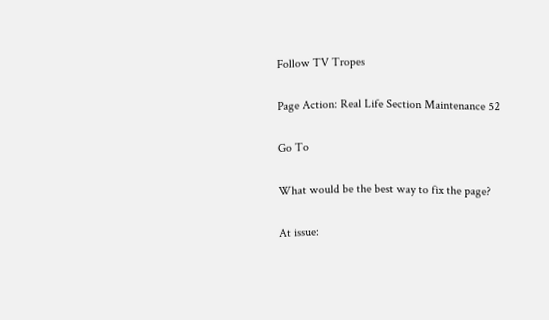Follow TV Tropes

Page Action: Real Life Section Maintenance 52

Go To

What would be the best way to fix the page?

At issue: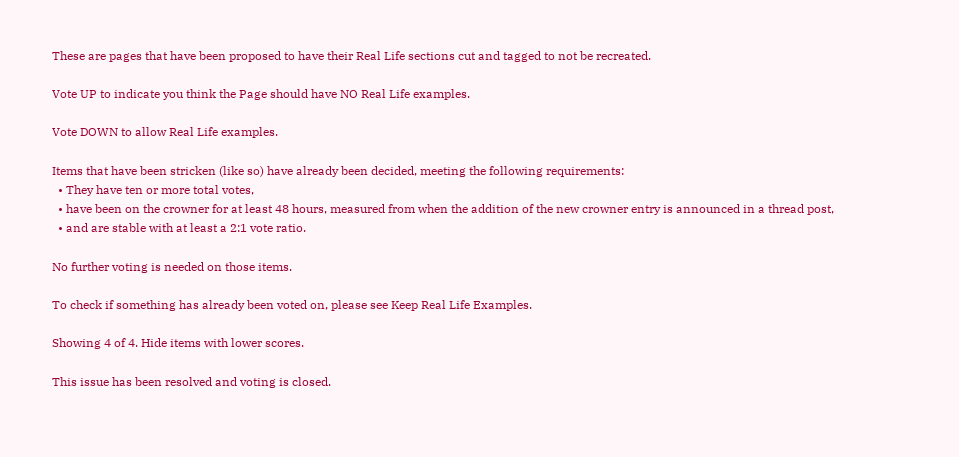These are pages that have been proposed to have their Real Life sections cut and tagged to not be recreated.

Vote UP to indicate you think the Page should have NO Real Life examples.

Vote DOWN to allow Real Life examples.

Items that have been stricken (like so) have already been decided, meeting the following requirements:
  • They have ten or more total votes,
  • have been on the crowner for at least 48 hours, measured from when the addition of the new crowner entry is announced in a thread post,
  • and are stable with at least a 2:1 vote ratio.

No further voting is needed on those items.

To check if something has already been voted on, please see Keep Real Life Examples.

Showing 4 of 4. Hide items with lower scores.

This issue has been resolved and voting is closed.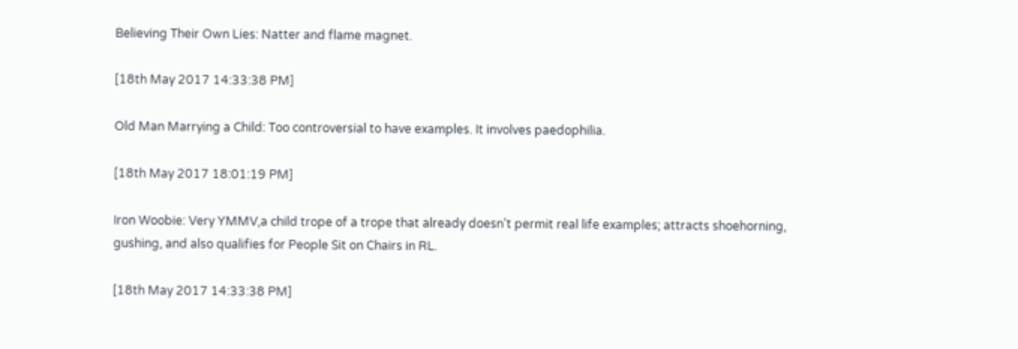Believing Their Own Lies: Natter and flame magnet.

[18th May 2017 14:33:38 PM]

Old Man Marrying a Child: Too controversial to have examples. It involves paedophilia.

[18th May 2017 18:01:19 PM]

Iron Woobie: Very YMMV,a child trope of a trope that already doesn't permit real life examples; attracts shoehorning, gushing, and also qualifies for People Sit on Chairs in RL.

[18th May 2017 14:33:38 PM]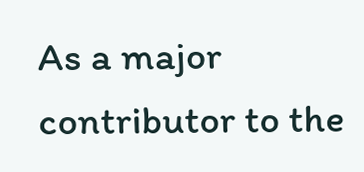As a major contributor to the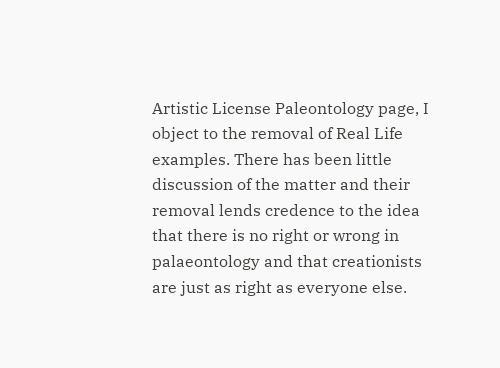Artistic License Paleontology page, I object to the removal of Real Life examples. There has been little discussion of the matter and their removal lends credence to the idea that there is no right or wrong in palaeontology and that creationists are just as right as everyone else.